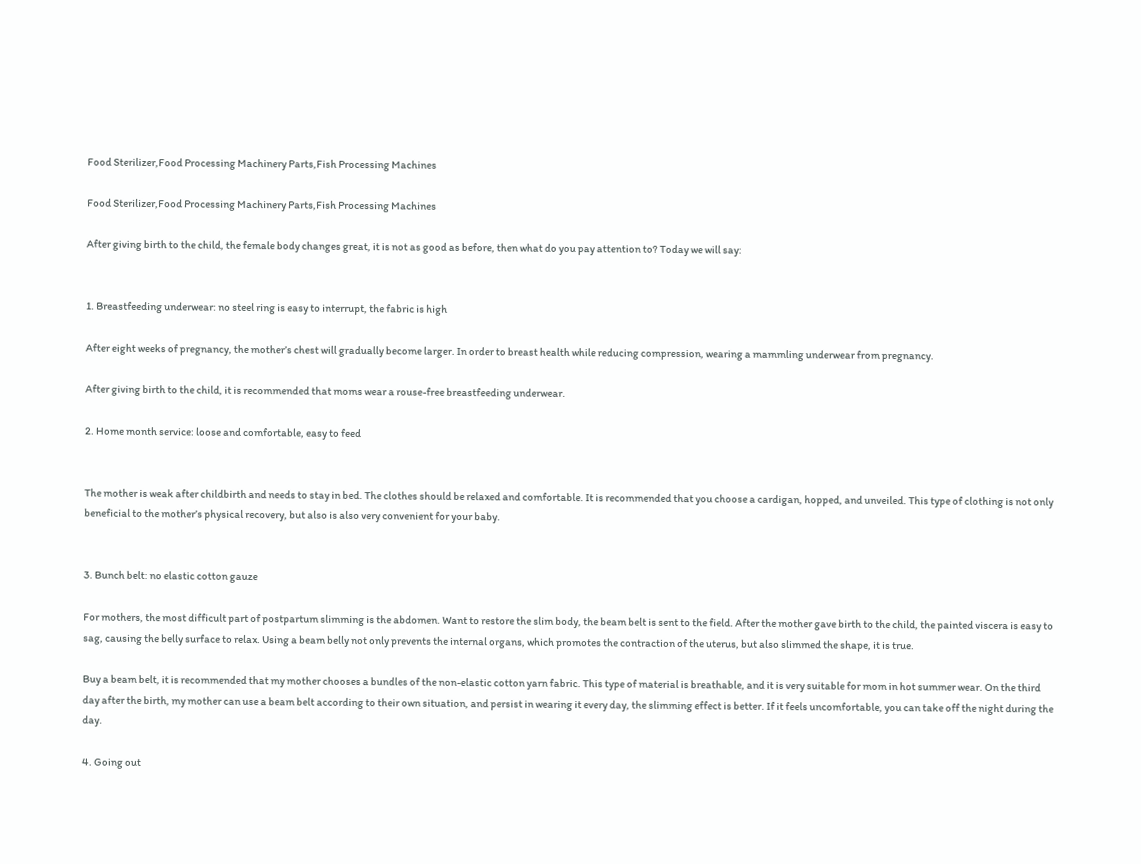Food Sterilizer,Food Processing Machinery Parts,Fish Processing Machines

Food Sterilizer,Food Processing Machinery Parts,Fish Processing Machines

After giving birth to the child, the female body changes great, it is not as good as before, then what do you pay attention to? Today we will say:


1. Breastfeeding underwear: no steel ring is easy to interrupt, the fabric is high

After eight weeks of pregnancy, the mother’s chest will gradually become larger. In order to breast health while reducing compression, wearing a mammling underwear from pregnancy.

After giving birth to the child, it is recommended that moms wear a rouse-free breastfeeding underwear.

2. Home month service: loose and comfortable, easy to feed


The mother is weak after childbirth and needs to stay in bed. The clothes should be relaxed and comfortable. It is recommended that you choose a cardigan, hopped, and unveiled. This type of clothing is not only beneficial to the mother’s physical recovery, but also is also very convenient for your baby.


3. Bunch belt: no elastic cotton gauze

For mothers, the most difficult part of postpartum slimming is the abdomen. Want to restore the slim body, the beam belt is sent to the field. After the mother gave birth to the child, the painted viscera is easy to sag, causing the belly surface to relax. Using a beam belly not only prevents the internal organs, which promotes the contraction of the uterus, but also slimmed the shape, it is true.

Buy a beam belt, it is recommended that my mother chooses a bundles of the non-elastic cotton yarn fabric. This type of material is breathable, and it is very suitable for mom in hot summer wear. On the third day after the birth, my mother can use a beam belt according to their own situation, and persist in wearing it every day, the slimming effect is better. If it feels uncomfortable, you can take off the night during the day.

4. Going out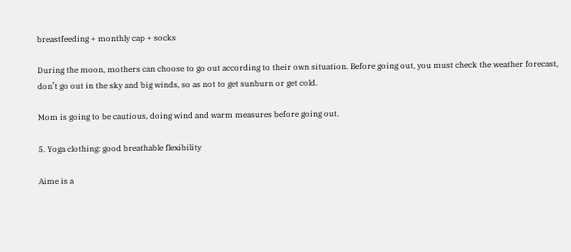breastfeeding + monthly cap + socks

During the moon, mothers can choose to go out according to their own situation. Before going out, you must check the weather forecast, don’t go out in the sky and big winds, so as not to get sunburn or get cold.

Mom is going to be cautious, doing wind and warm measures before going out.

5. Yoga clothing: good breathable flexibility

Aime is a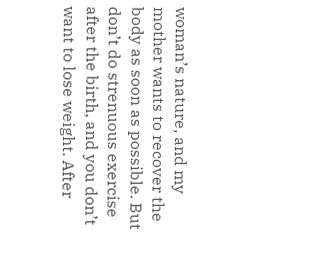woman’s nature, and my mother wants to recover the body as soon as possible. But don’t do strenuous exercise after the birth, and you don’t want to lose weight. After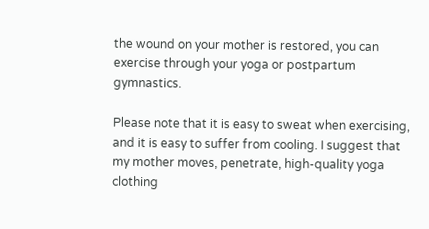the wound on your mother is restored, you can exercise through your yoga or postpartum gymnastics.

Please note that it is easy to sweat when exercising, and it is easy to suffer from cooling. I suggest that my mother moves, penetrate, high-quality yoga clothing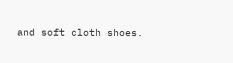and soft cloth shoes.